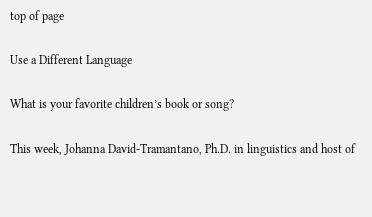top of page

Use a Different Language

What is your favorite children’s book or song?

This week, Johanna David-Tramantano, Ph.D. in linguistics and host of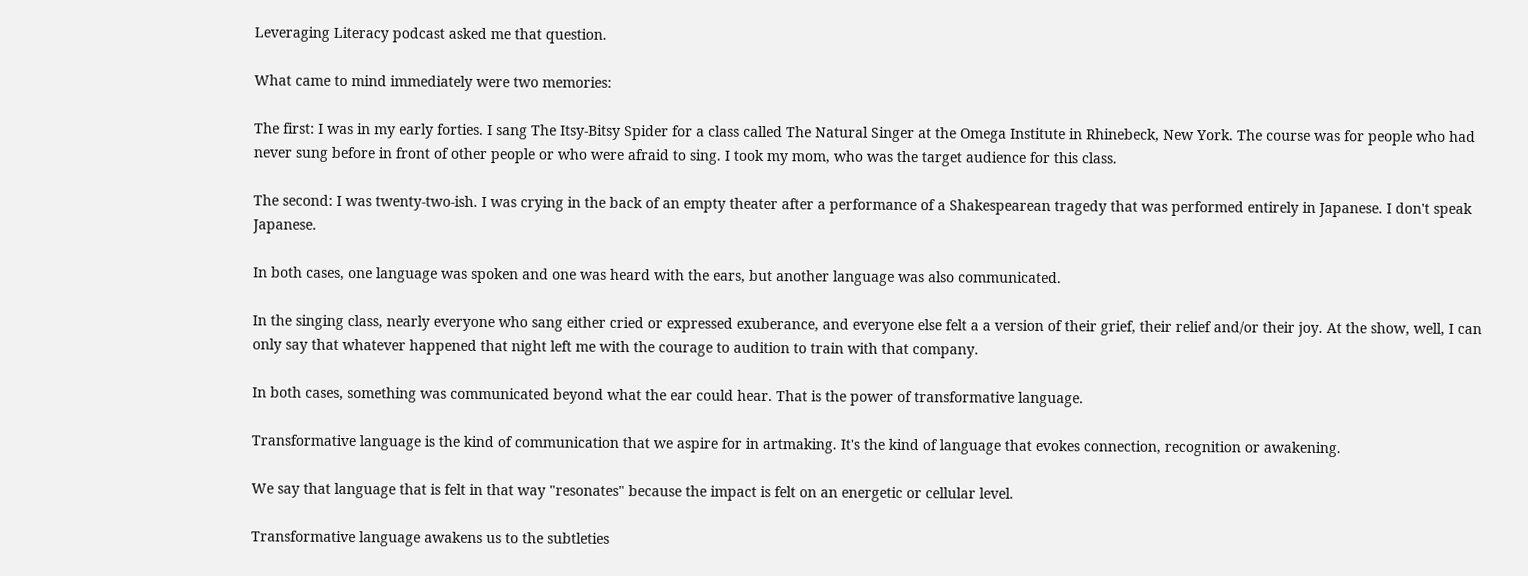Leveraging Literacy podcast asked me that question.

What came to mind immediately were two memories:

The first: I was in my early forties. I sang The Itsy-Bitsy Spider for a class called The Natural Singer at the Omega Institute in Rhinebeck, New York. The course was for people who had never sung before in front of other people or who were afraid to sing. I took my mom, who was the target audience for this class.

The second: I was twenty-two-ish. I was crying in the back of an empty theater after a performance of a Shakespearean tragedy that was performed entirely in Japanese. I don't speak Japanese.

In both cases, one language was spoken and one was heard with the ears, but another language was also communicated.

In the singing class, nearly everyone who sang either cried or expressed exuberance, and everyone else felt a a version of their grief, their relief and/or their joy. At the show, well, I can only say that whatever happened that night left me with the courage to audition to train with that company.

In both cases, something was communicated beyond what the ear could hear. That is the power of transformative language.

Transformative language is the kind of communication that we aspire for in artmaking. It's the kind of language that evokes connection, recognition or awakening.

We say that language that is felt in that way "resonates" because the impact is felt on an energetic or cellular level.

Transformative language awakens us to the subtleties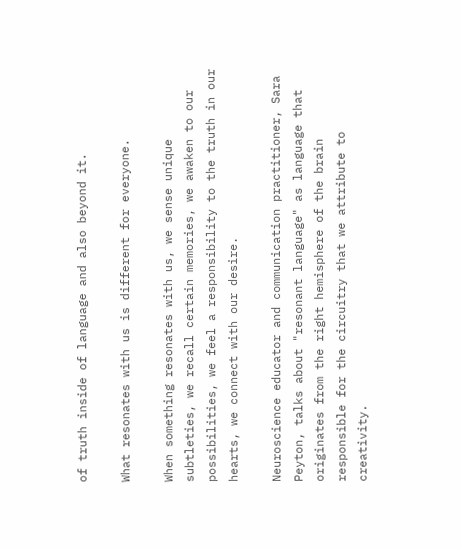of truth inside of language and also beyond it.

What resonates with us is different for everyone.

When something resonates with us, we sense unique subtleties, we recall certain memories, we awaken to our possibilities, we feel a responsibility to the truth in our hearts, we connect with our desire.

Neuroscience educator and communication practitioner, Sara Peyton, talks about "resonant language" as language that originates from the right hemisphere of the brain responsible for the circuitry that we attribute to creativity.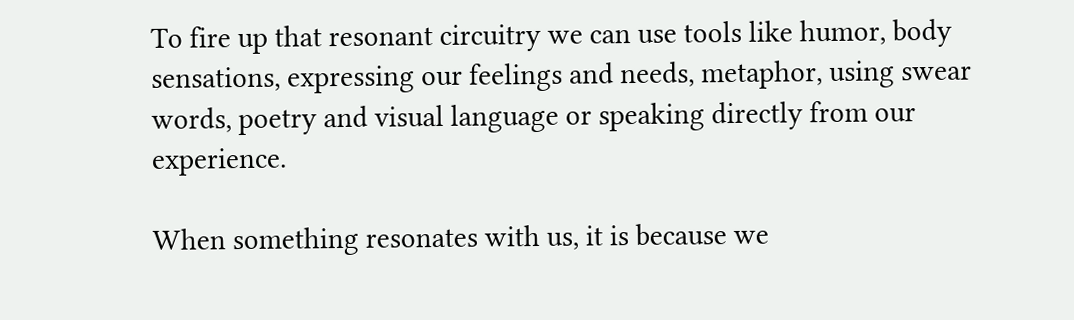To fire up that resonant circuitry we can use tools like humor, body sensations, expressing our feelings and needs, metaphor, using swear words, poetry and visual language or speaking directly from our experience.

When something resonates with us, it is because we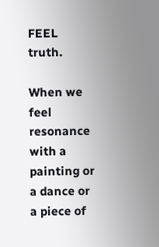FEEL truth.

When we feel resonance with a painting or a dance or a piece of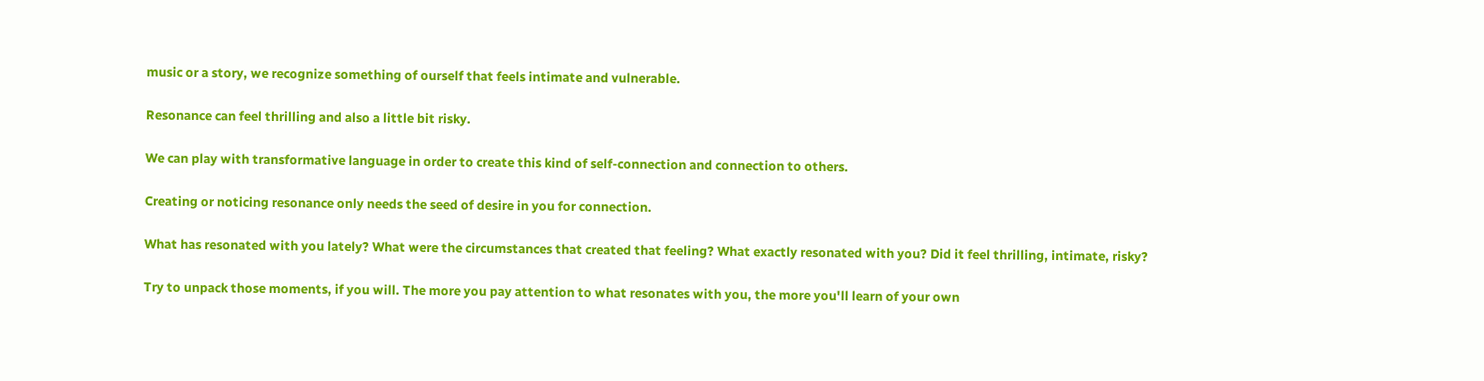music or a story, we recognize something of ourself that feels intimate and vulnerable.

Resonance can feel thrilling and also a little bit risky.

We can play with transformative language in order to create this kind of self-connection and connection to others.

Creating or noticing resonance only needs the seed of desire in you for connection.

What has resonated with you lately? What were the circumstances that created that feeling? What exactly resonated with you? Did it feel thrilling, intimate, risky?

Try to unpack those moments, if you will. The more you pay attention to what resonates with you, the more you'll learn of your own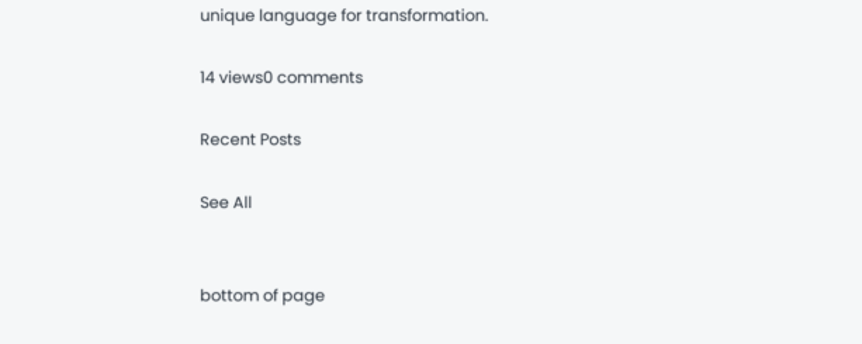unique language for transformation.

14 views0 comments

Recent Posts

See All


bottom of page